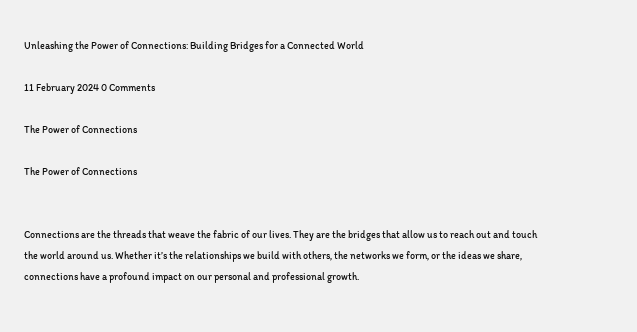Unleashing the Power of Connections: Building Bridges for a Connected World

11 February 2024 0 Comments

The Power of Connections

The Power of Connections


Connections are the threads that weave the fabric of our lives. They are the bridges that allow us to reach out and touch the world around us. Whether it’s the relationships we build with others, the networks we form, or the ideas we share, connections have a profound impact on our personal and professional growth.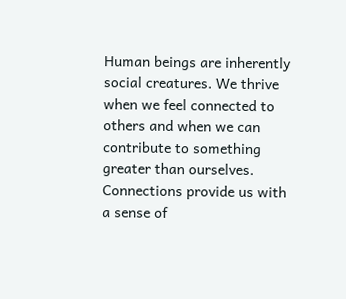Human beings are inherently social creatures. We thrive when we feel connected to others and when we can contribute to something greater than ourselves. Connections provide us with a sense of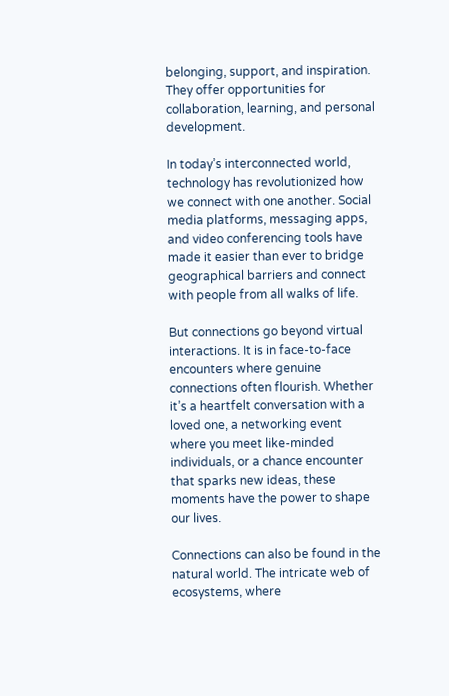belonging, support, and inspiration. They offer opportunities for collaboration, learning, and personal development.

In today’s interconnected world, technology has revolutionized how we connect with one another. Social media platforms, messaging apps, and video conferencing tools have made it easier than ever to bridge geographical barriers and connect with people from all walks of life.

But connections go beyond virtual interactions. It is in face-to-face encounters where genuine connections often flourish. Whether it’s a heartfelt conversation with a loved one, a networking event where you meet like-minded individuals, or a chance encounter that sparks new ideas, these moments have the power to shape our lives.

Connections can also be found in the natural world. The intricate web of ecosystems, where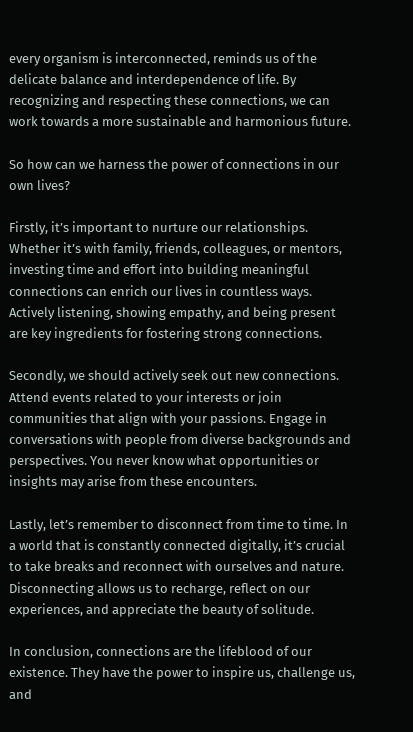every organism is interconnected, reminds us of the delicate balance and interdependence of life. By recognizing and respecting these connections, we can work towards a more sustainable and harmonious future.

So how can we harness the power of connections in our own lives?

Firstly, it’s important to nurture our relationships. Whether it’s with family, friends, colleagues, or mentors, investing time and effort into building meaningful connections can enrich our lives in countless ways. Actively listening, showing empathy, and being present are key ingredients for fostering strong connections.

Secondly, we should actively seek out new connections. Attend events related to your interests or join communities that align with your passions. Engage in conversations with people from diverse backgrounds and perspectives. You never know what opportunities or insights may arise from these encounters.

Lastly, let’s remember to disconnect from time to time. In a world that is constantly connected digitally, it’s crucial to take breaks and reconnect with ourselves and nature. Disconnecting allows us to recharge, reflect on our experiences, and appreciate the beauty of solitude.

In conclusion, connections are the lifeblood of our existence. They have the power to inspire us, challenge us, and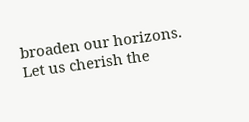broaden our horizons. Let us cherish the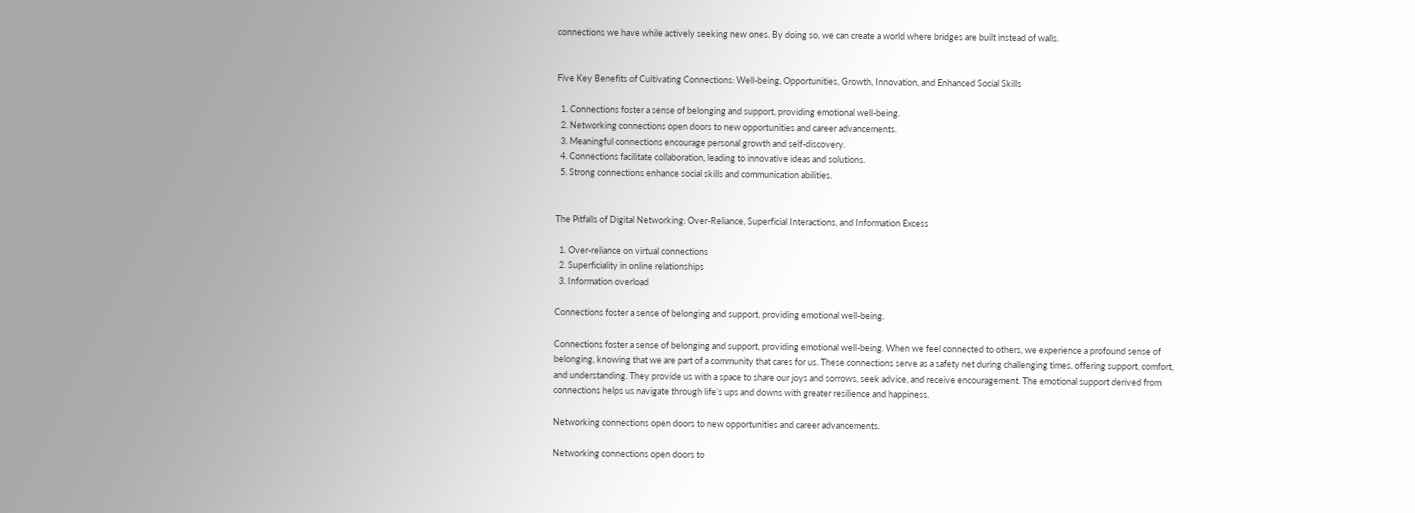connections we have while actively seeking new ones. By doing so, we can create a world where bridges are built instead of walls.


Five Key Benefits of Cultivating Connections: Well-being, Opportunities, Growth, Innovation, and Enhanced Social Skills

  1. Connections foster a sense of belonging and support, providing emotional well-being.
  2. Networking connections open doors to new opportunities and career advancements.
  3. Meaningful connections encourage personal growth and self-discovery.
  4. Connections facilitate collaboration, leading to innovative ideas and solutions.
  5. Strong connections enhance social skills and communication abilities.


The Pitfalls of Digital Networking: Over-Reliance, Superficial Interactions, and Information Excess

  1. Over-reliance on virtual connections
  2. Superficiality in online relationships
  3. Information overload

Connections foster a sense of belonging and support, providing emotional well-being.

Connections foster a sense of belonging and support, providing emotional well-being. When we feel connected to others, we experience a profound sense of belonging, knowing that we are part of a community that cares for us. These connections serve as a safety net during challenging times, offering support, comfort, and understanding. They provide us with a space to share our joys and sorrows, seek advice, and receive encouragement. The emotional support derived from connections helps us navigate through life’s ups and downs with greater resilience and happiness.

Networking connections open doors to new opportunities and career advancements.

Networking connections open doors to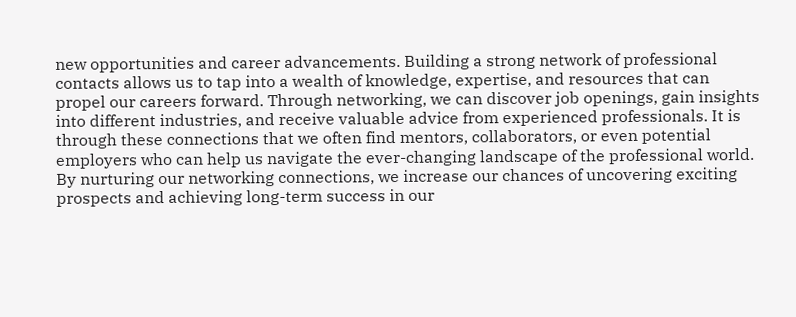new opportunities and career advancements. Building a strong network of professional contacts allows us to tap into a wealth of knowledge, expertise, and resources that can propel our careers forward. Through networking, we can discover job openings, gain insights into different industries, and receive valuable advice from experienced professionals. It is through these connections that we often find mentors, collaborators, or even potential employers who can help us navigate the ever-changing landscape of the professional world. By nurturing our networking connections, we increase our chances of uncovering exciting prospects and achieving long-term success in our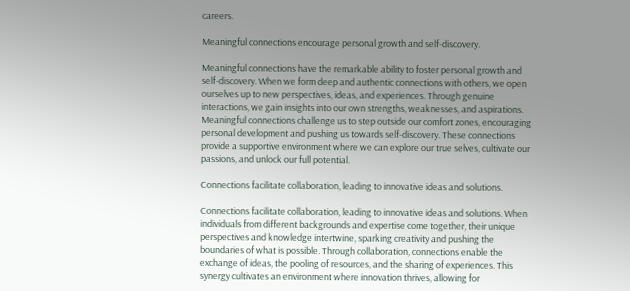careers.

Meaningful connections encourage personal growth and self-discovery.

Meaningful connections have the remarkable ability to foster personal growth and self-discovery. When we form deep and authentic connections with others, we open ourselves up to new perspectives, ideas, and experiences. Through genuine interactions, we gain insights into our own strengths, weaknesses, and aspirations. Meaningful connections challenge us to step outside our comfort zones, encouraging personal development and pushing us towards self-discovery. These connections provide a supportive environment where we can explore our true selves, cultivate our passions, and unlock our full potential.

Connections facilitate collaboration, leading to innovative ideas and solutions.

Connections facilitate collaboration, leading to innovative ideas and solutions. When individuals from different backgrounds and expertise come together, their unique perspectives and knowledge intertwine, sparking creativity and pushing the boundaries of what is possible. Through collaboration, connections enable the exchange of ideas, the pooling of resources, and the sharing of experiences. This synergy cultivates an environment where innovation thrives, allowing for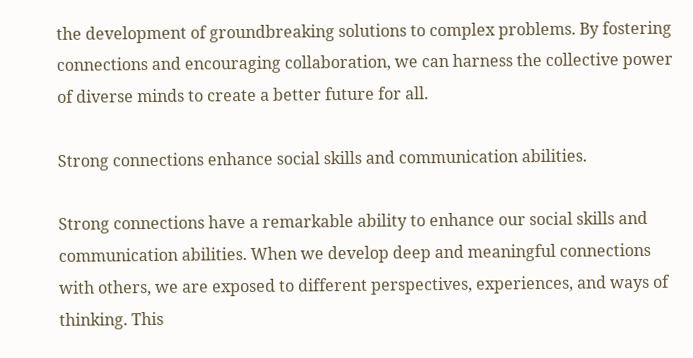the development of groundbreaking solutions to complex problems. By fostering connections and encouraging collaboration, we can harness the collective power of diverse minds to create a better future for all.

Strong connections enhance social skills and communication abilities.

Strong connections have a remarkable ability to enhance our social skills and communication abilities. When we develop deep and meaningful connections with others, we are exposed to different perspectives, experiences, and ways of thinking. This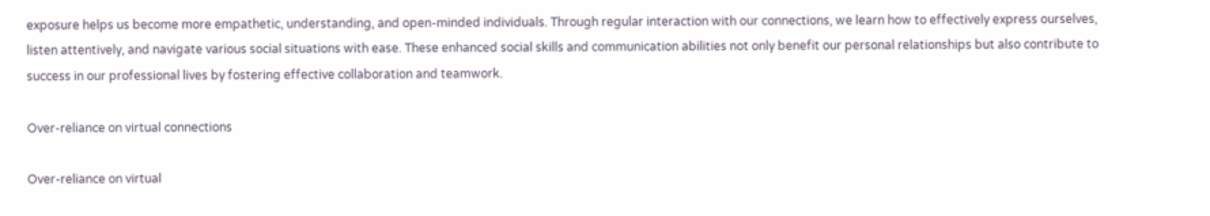exposure helps us become more empathetic, understanding, and open-minded individuals. Through regular interaction with our connections, we learn how to effectively express ourselves, listen attentively, and navigate various social situations with ease. These enhanced social skills and communication abilities not only benefit our personal relationships but also contribute to success in our professional lives by fostering effective collaboration and teamwork.

Over-reliance on virtual connections

Over-reliance on virtual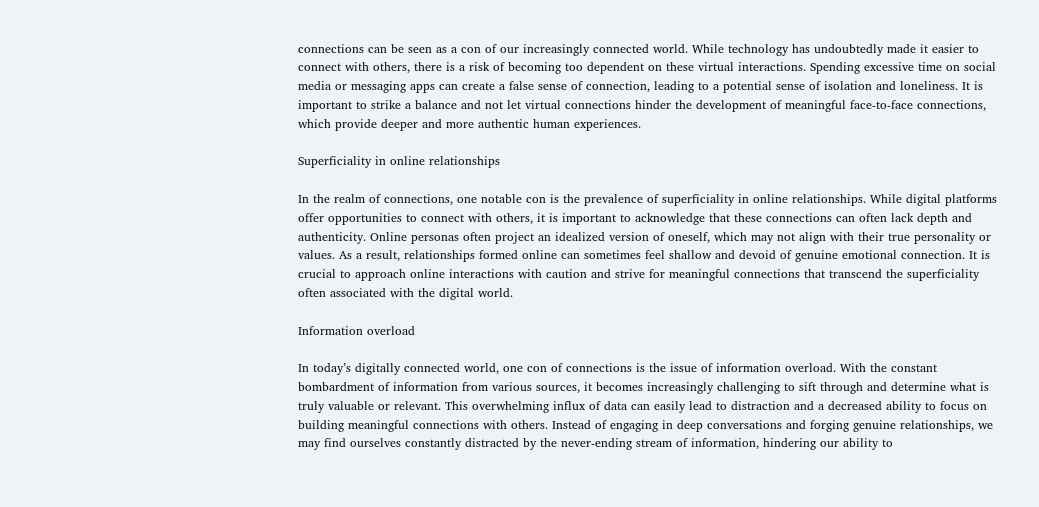connections can be seen as a con of our increasingly connected world. While technology has undoubtedly made it easier to connect with others, there is a risk of becoming too dependent on these virtual interactions. Spending excessive time on social media or messaging apps can create a false sense of connection, leading to a potential sense of isolation and loneliness. It is important to strike a balance and not let virtual connections hinder the development of meaningful face-to-face connections, which provide deeper and more authentic human experiences.

Superficiality in online relationships

In the realm of connections, one notable con is the prevalence of superficiality in online relationships. While digital platforms offer opportunities to connect with others, it is important to acknowledge that these connections can often lack depth and authenticity. Online personas often project an idealized version of oneself, which may not align with their true personality or values. As a result, relationships formed online can sometimes feel shallow and devoid of genuine emotional connection. It is crucial to approach online interactions with caution and strive for meaningful connections that transcend the superficiality often associated with the digital world.

Information overload

In today’s digitally connected world, one con of connections is the issue of information overload. With the constant bombardment of information from various sources, it becomes increasingly challenging to sift through and determine what is truly valuable or relevant. This overwhelming influx of data can easily lead to distraction and a decreased ability to focus on building meaningful connections with others. Instead of engaging in deep conversations and forging genuine relationships, we may find ourselves constantly distracted by the never-ending stream of information, hindering our ability to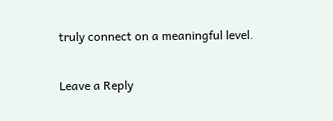truly connect on a meaningful level.

Leave a Reply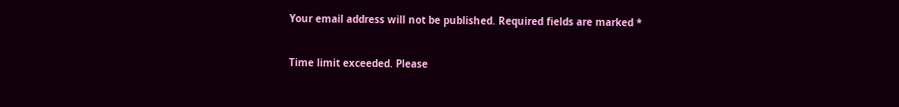Your email address will not be published. Required fields are marked *

Time limit exceeded. Please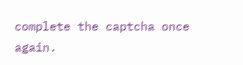complete the captcha once again.